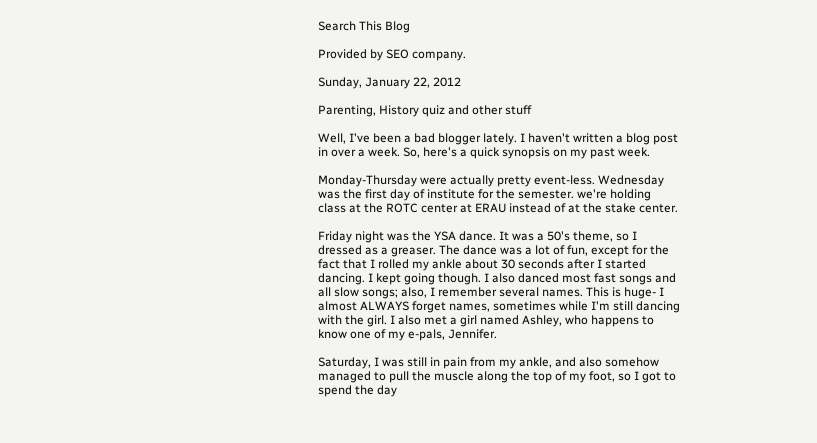Search This Blog

Provided by SEO company.

Sunday, January 22, 2012

Parenting, History quiz and other stuff

Well, I've been a bad blogger lately. I haven't written a blog post in over a week. So, here's a quick synopsis on my past week.

Monday-Thursday were actually pretty event-less. Wednesday was the first day of institute for the semester. we're holding class at the ROTC center at ERAU instead of at the stake center.

Friday night was the YSA dance. It was a 50's theme, so I dressed as a greaser. The dance was a lot of fun, except for the fact that I rolled my ankle about 30 seconds after I started dancing. I kept going though. I also danced most fast songs and all slow songs; also, I remember several names. This is huge- I almost ALWAYS forget names, sometimes while I'm still dancing with the girl. I also met a girl named Ashley, who happens to know one of my e-pals, Jennifer.

Saturday, I was still in pain from my ankle, and also somehow managed to pull the muscle along the top of my foot, so I got to spend the day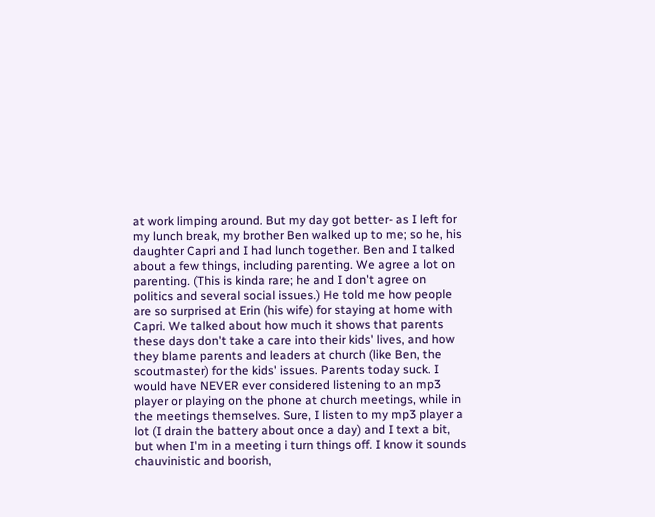at work limping around. But my day got better- as I left for my lunch break, my brother Ben walked up to me; so he, his daughter Capri and I had lunch together. Ben and I talked about a few things, including parenting. We agree a lot on parenting. (This is kinda rare; he and I don't agree on politics and several social issues.) He told me how people are so surprised at Erin (his wife) for staying at home with Capri. We talked about how much it shows that parents these days don't take a care into their kids' lives, and how they blame parents and leaders at church (like Ben, the scoutmaster) for the kids' issues. Parents today suck. I would have NEVER ever considered listening to an mp3 player or playing on the phone at church meetings, while in the meetings themselves. Sure, I listen to my mp3 player a lot (I drain the battery about once a day) and I text a bit, but when I'm in a meeting i turn things off. I know it sounds chauvinistic and boorish,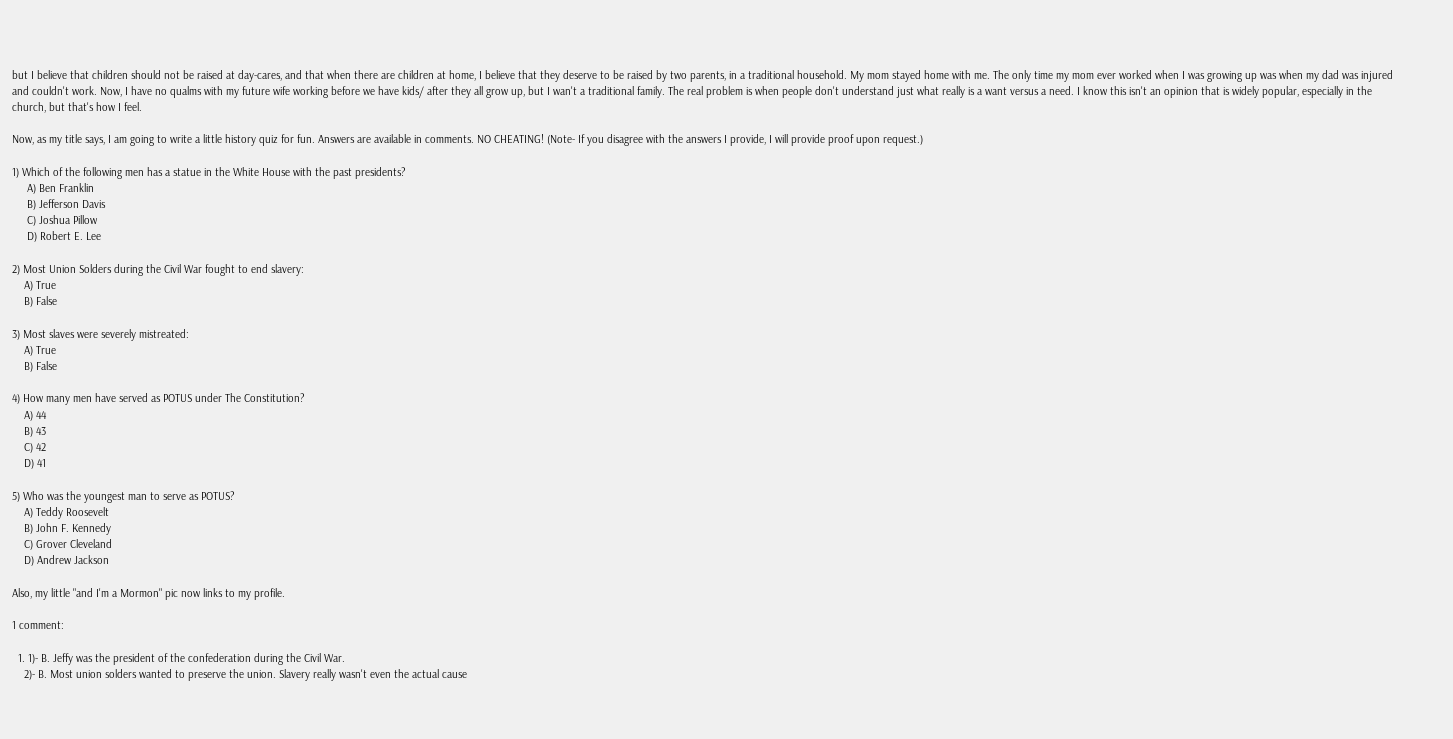but I believe that children should not be raised at day-cares, and that when there are children at home, I believe that they deserve to be raised by two parents, in a traditional household. My mom stayed home with me. The only time my mom ever worked when I was growing up was when my dad was injured and couldn't work. Now, I have no qualms with my future wife working before we have kids/ after they all grow up, but I wan't a traditional family. The real problem is when people don't understand just what really is a want versus a need. I know this isn't an opinion that is widely popular, especially in the church, but that's how I feel.

Now, as my title says, I am going to write a little history quiz for fun. Answers are available in comments. NO CHEATING! (Note- If you disagree with the answers I provide, I will provide proof upon request.)

1) Which of the following men has a statue in the White House with the past presidents?
     A) Ben Franklin
     B) Jefferson Davis
     C) Joshua Pillow
     D) Robert E. Lee

2) Most Union Solders during the Civil War fought to end slavery:
    A) True
    B) False

3) Most slaves were severely mistreated:
    A) True
    B) False

4) How many men have served as POTUS under The Constitution?
    A) 44
    B) 43
    C) 42
    D) 41

5) Who was the youngest man to serve as POTUS?
    A) Teddy Roosevelt
    B) John F. Kennedy
    C) Grover Cleveland
    D) Andrew Jackson

Also, my little "and I'm a Mormon" pic now links to my profile.

1 comment:

  1. 1)- B. Jeffy was the president of the confederation during the Civil War.
    2)- B. Most union solders wanted to preserve the union. Slavery really wasn't even the actual cause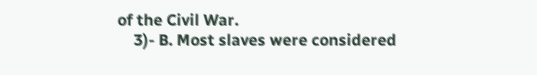of the Civil War.
    3)- B. Most slaves were considered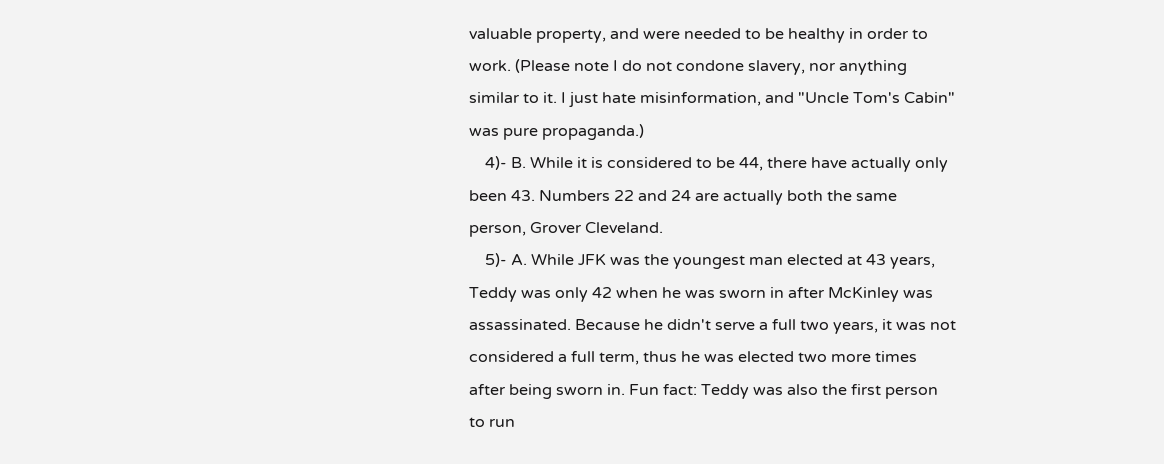valuable property, and were needed to be healthy in order to work. (Please note I do not condone slavery, nor anything similar to it. I just hate misinformation, and "Uncle Tom's Cabin" was pure propaganda.)
    4)- B. While it is considered to be 44, there have actually only been 43. Numbers 22 and 24 are actually both the same person, Grover Cleveland.
    5)- A. While JFK was the youngest man elected at 43 years, Teddy was only 42 when he was sworn in after McKinley was assassinated. Because he didn't serve a full two years, it was not considered a full term, thus he was elected two more times after being sworn in. Fun fact: Teddy was also the first person to run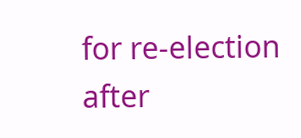for re-election after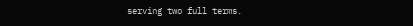serving two full terms.